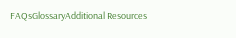FAQsGlossaryAdditional Resources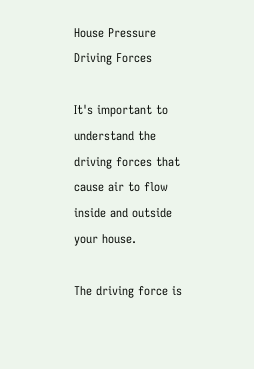House Pressure Driving Forces

It's important to understand the driving forces that cause air to flow inside and outside your house.

The driving force is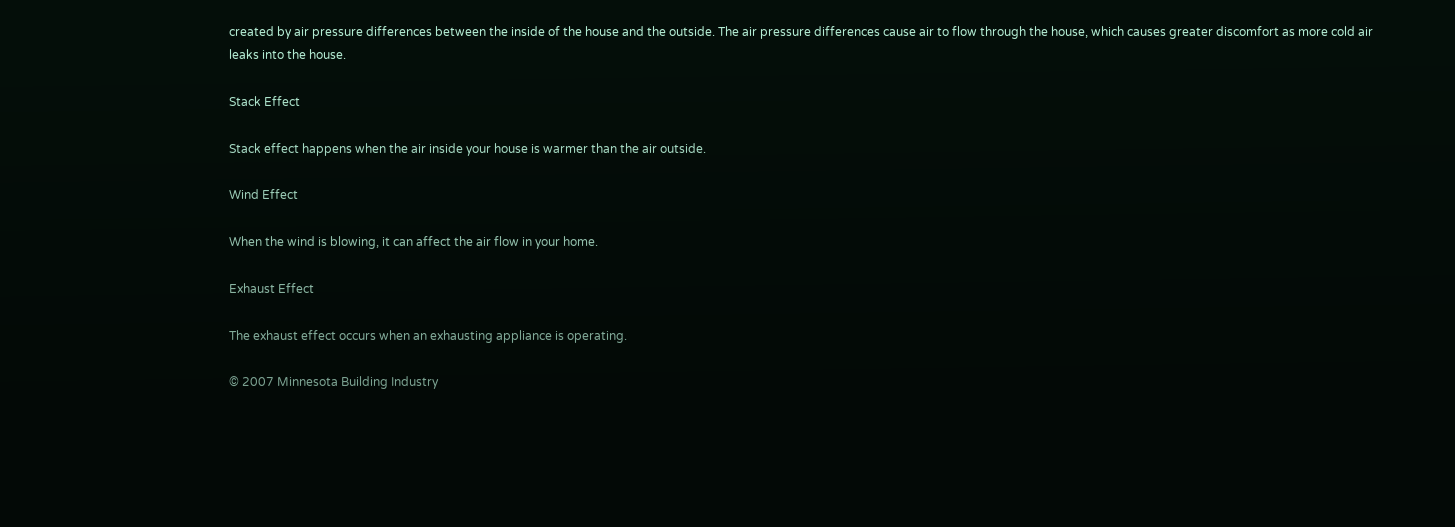created by air pressure differences between the inside of the house and the outside. The air pressure differences cause air to flow through the house, which causes greater discomfort as more cold air leaks into the house.

Stack Effect

Stack effect happens when the air inside your house is warmer than the air outside.

Wind Effect

When the wind is blowing, it can affect the air flow in your home.

Exhaust Effect

The exhaust effect occurs when an exhausting appliance is operating.

© 2007 Minnesota Building Industry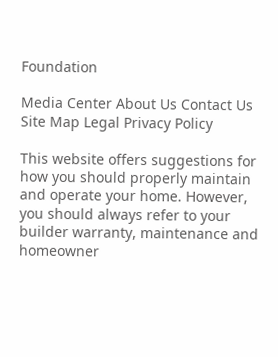Foundation

Media Center About Us Contact Us Site Map Legal Privacy Policy

This website offers suggestions for how you should properly maintain and operate your home. However, you should always refer to your builder warranty, maintenance and homeowner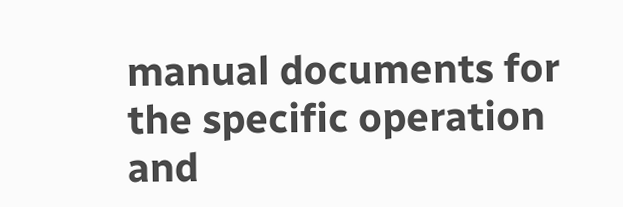manual documents for the specific operation and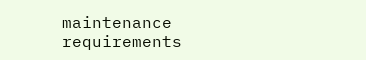maintenance requirements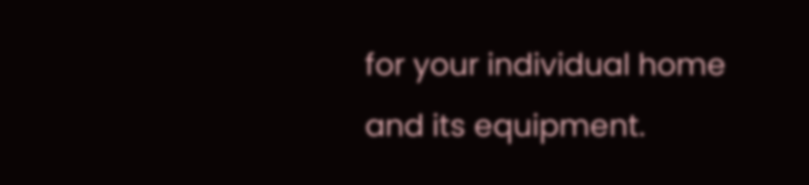for your individual home and its equipment.